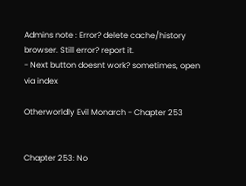Admins note : Error? delete cache/history browser. Still error? report it.
- Next button doesnt work? sometimes, open via index

Otherworldly Evil Monarch - Chapter 253


Chapter 253: No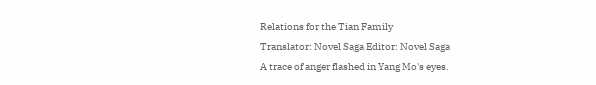Relations for the Tian Family
Translator: Novel Saga Editor: Novel Saga
A trace of anger flashed in Yang Mo's eyes.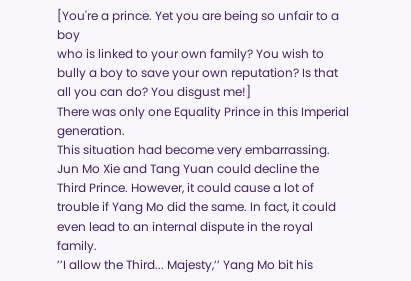[You're a prince. Yet you are being so unfair to a boy
who is linked to your own family? You wish to bully a boy to save your own reputation? Is that
all you can do? You disgust me!]
There was only one Equality Prince in this Imperial generation.
This situation had become very embarrassing. Jun Mo Xie and Tang Yuan could decline the
Third Prince. However, it could cause a lot of trouble if Yang Mo did the same. In fact, it could
even lead to an internal dispute in the royal family.
’’I allow the Third... Majesty,’’ Yang Mo bit his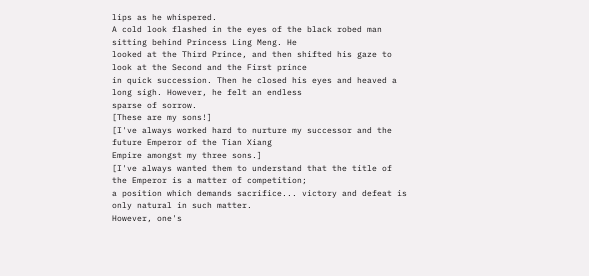lips as he whispered.
A cold look flashed in the eyes of the black robed man sitting behind Princess Ling Meng. He
looked at the Third Prince, and then shifted his gaze to look at the Second and the First prince
in quick succession. Then he closed his eyes and heaved a long sigh. However, he felt an endless
sparse of sorrow.
[These are my sons!]
[I've always worked hard to nurture my successor and the future Emperor of the Tian Xiang
Empire amongst my three sons.]
[I've always wanted them to understand that the title of the Emperor is a matter of competition;
a position which demands sacrifice... victory and defeat is only natural in such matter.
However, one's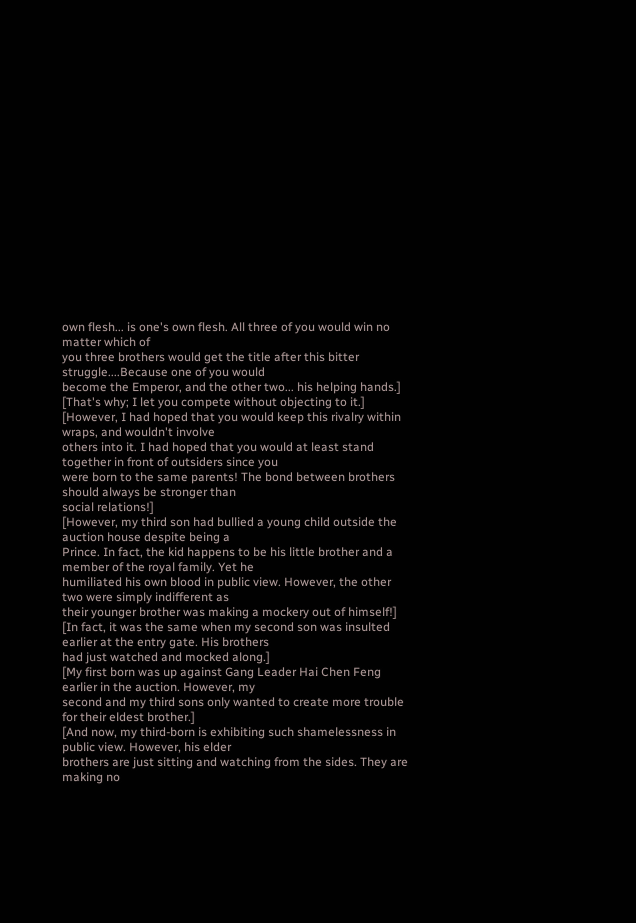own flesh... is one's own flesh. All three of you would win no matter which of
you three brothers would get the title after this bitter struggle....Because one of you would
become the Emperor, and the other two... his helping hands.]
[That's why; I let you compete without objecting to it.]
[However, I had hoped that you would keep this rivalry within wraps, and wouldn't involve
others into it. I had hoped that you would at least stand together in front of outsiders since you
were born to the same parents! The bond between brothers should always be stronger than
social relations!]
[However, my third son had bullied a young child outside the auction house despite being a
Prince. In fact, the kid happens to be his little brother and a member of the royal family. Yet he
humiliated his own blood in public view. However, the other two were simply indifferent as
their younger brother was making a mockery out of himself!]
[In fact, it was the same when my second son was insulted earlier at the entry gate. His brothers
had just watched and mocked along.]
[My first born was up against Gang Leader Hai Chen Feng earlier in the auction. However, my
second and my third sons only wanted to create more trouble for their eldest brother.]
[And now, my third-born is exhibiting such shamelessness in public view. However, his elder
brothers are just sitting and watching from the sides. They are making no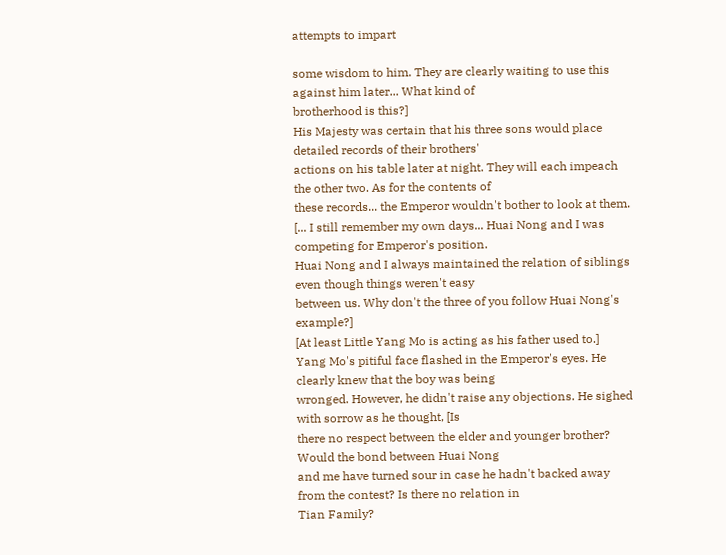attempts to impart

some wisdom to him. They are clearly waiting to use this against him later... What kind of
brotherhood is this?]
His Majesty was certain that his three sons would place detailed records of their brothers'
actions on his table later at night. They will each impeach the other two. As for the contents of
these records... the Emperor wouldn't bother to look at them.
[... I still remember my own days... Huai Nong and I was competing for Emperor's position.
Huai Nong and I always maintained the relation of siblings even though things weren't easy
between us. Why don't the three of you follow Huai Nong's example?]
[At least Little Yang Mo is acting as his father used to.]
Yang Mo's pitiful face flashed in the Emperor's eyes. He clearly knew that the boy was being
wronged. However, he didn't raise any objections. He sighed with sorrow as he thought, [Is
there no respect between the elder and younger brother? Would the bond between Huai Nong
and me have turned sour in case he hadn't backed away from the contest? Is there no relation in
Tian Family?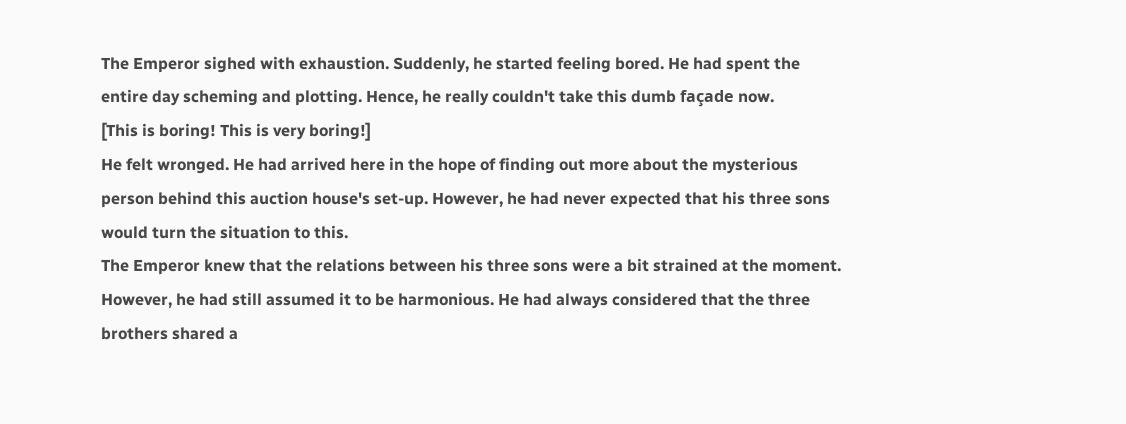The Emperor sighed with exhaustion. Suddenly, he started feeling bored. He had spent the
entire day scheming and plotting. Hence, he really couldn't take this dumb façade now.
[This is boring! This is very boring!]
He felt wronged. He had arrived here in the hope of finding out more about the mysterious
person behind this auction house's set-up. However, he had never expected that his three sons
would turn the situation to this.
The Emperor knew that the relations between his three sons were a bit strained at the moment.
However, he had still assumed it to be harmonious. He had always considered that the three
brothers shared a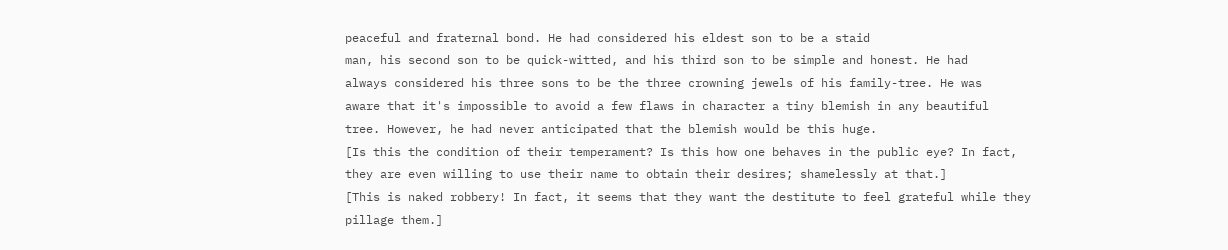peaceful and fraternal bond. He had considered his eldest son to be a staid
man, his second son to be quick-witted, and his third son to be simple and honest. He had
always considered his three sons to be the three crowning jewels of his family-tree. He was
aware that it's impossible to avoid a few flaws in character a tiny blemish in any beautiful
tree. However, he had never anticipated that the blemish would be this huge.
[Is this the condition of their temperament? Is this how one behaves in the public eye? In fact,
they are even willing to use their name to obtain their desires; shamelessly at that.]
[This is naked robbery! In fact, it seems that they want the destitute to feel grateful while they
pillage them.]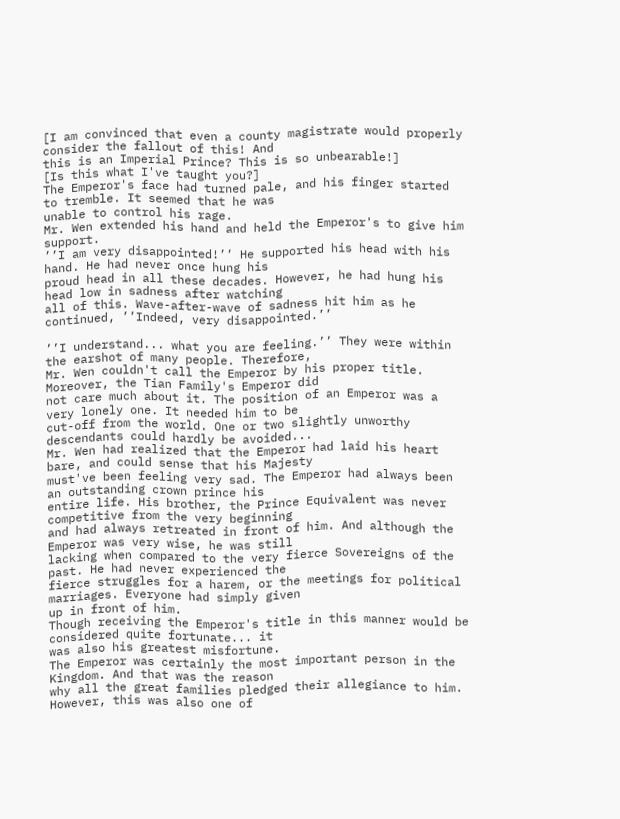[I am convinced that even a county magistrate would properly consider the fallout of this! And
this is an Imperial Prince? This is so unbearable!]
[Is this what I've taught you?]
The Emperor's face had turned pale, and his finger started to tremble. It seemed that he was
unable to control his rage.
Mr. Wen extended his hand and held the Emperor's to give him support.
’’I am very disappointed!’’ He supported his head with his hand. He had never once hung his
proud head in all these decades. However, he had hung his head low in sadness after watching
all of this. Wave-after-wave of sadness hit him as he continued, ’’Indeed, very disappointed.’’

’’I understand... what you are feeling.’’ They were within the earshot of many people. Therefore,
Mr. Wen couldn't call the Emperor by his proper title. Moreover, the Tian Family's Emperor did
not care much about it. The position of an Emperor was a very lonely one. It needed him to be
cut-off from the world. One or two slightly unworthy descendants could hardly be avoided...
Mr. Wen had realized that the Emperor had laid his heart bare, and could sense that his Majesty
must've been feeling very sad. The Emperor had always been an outstanding crown prince his
entire life. His brother, the Prince Equivalent was never competitive from the very beginning
and had always retreated in front of him. And although the Emperor was very wise, he was still
lacking when compared to the very fierce Sovereigns of the past. He had never experienced the
fierce struggles for a harem, or the meetings for political marriages. Everyone had simply given
up in front of him.
Though receiving the Emperor's title in this manner would be considered quite fortunate... it
was also his greatest misfortune.
The Emperor was certainly the most important person in the Kingdom. And that was the reason
why all the great families pledged their allegiance to him. However, this was also one of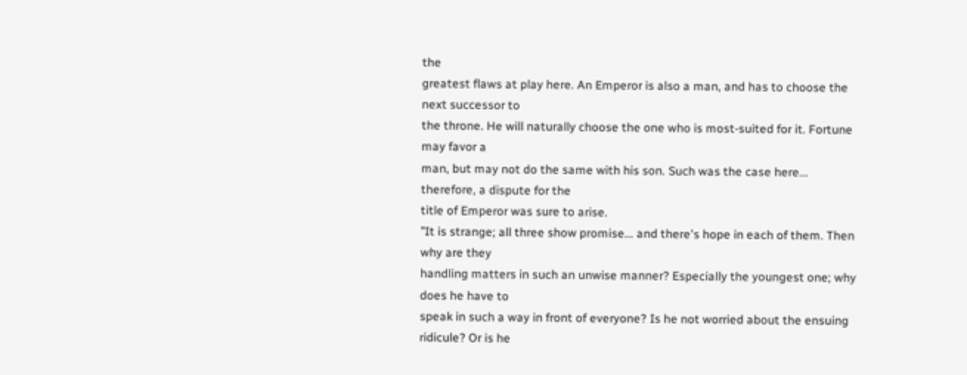the
greatest flaws at play here. An Emperor is also a man, and has to choose the next successor to
the throne. He will naturally choose the one who is most-suited for it. Fortune may favor a
man, but may not do the same with his son. Such was the case here... therefore, a dispute for the
title of Emperor was sure to arise.
’’It is strange; all three show promise... and there's hope in each of them. Then why are they
handling matters in such an unwise manner? Especially the youngest one; why does he have to
speak in such a way in front of everyone? Is he not worried about the ensuing ridicule? Or is he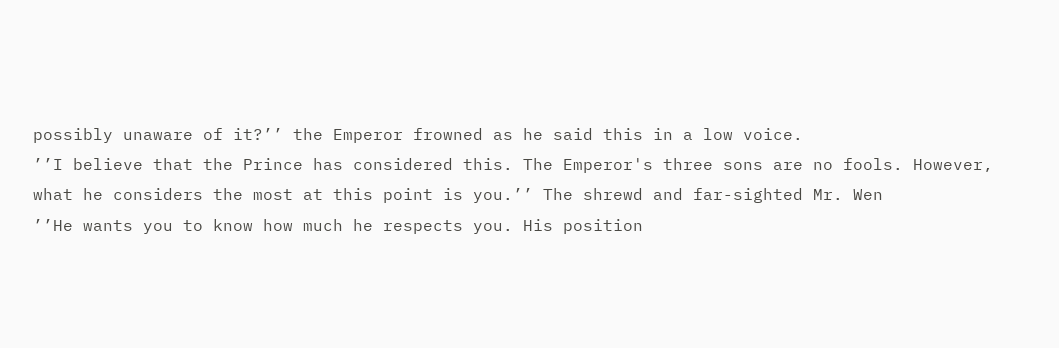possibly unaware of it?’’ the Emperor frowned as he said this in a low voice.
’’I believe that the Prince has considered this. The Emperor's three sons are no fools. However,
what he considers the most at this point is you.’’ The shrewd and far-sighted Mr. Wen
’’He wants you to know how much he respects you. His position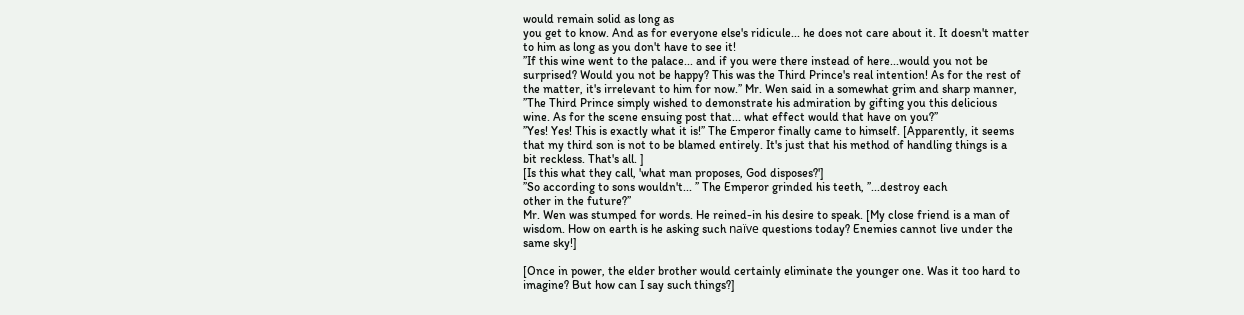would remain solid as long as
you get to know. And as for everyone else's ridicule... he does not care about it. It doesn't matter
to him as long as you don't have to see it!
’’If this wine went to the palace... and if you were there instead of here...would you not be
surprised? Would you not be happy? This was the Third Prince's real intention! As for the rest of
the matter, it's irrelevant to him for now.’’ Mr. Wen said in a somewhat grim and sharp manner,
’’The Third Prince simply wished to demonstrate his admiration by gifting you this delicious
wine. As for the scene ensuing post that... what effect would that have on you?’’
’’Yes! Yes! This is exactly what it is!’’ The Emperor finally came to himself. [Apparently, it seems
that my third son is not to be blamed entirely. It's just that his method of handling things is a
bit reckless. That's all. ]
[Is this what they call, 'what man proposes, God disposes?']
’’So according to sons wouldn't... ’’ The Emperor grinded his teeth, ’’...destroy each
other in the future?’’
Mr. Wen was stumped for words. He reined-in his desire to speak. [My close friend is a man of
wisdom. How on earth is he asking such naïve questions today? Enemies cannot live under the
same sky!]

[Once in power, the elder brother would certainly eliminate the younger one. Was it too hard to
imagine? But how can I say such things?]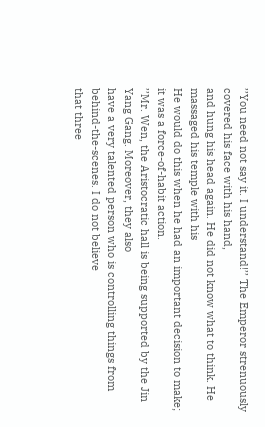’’You need not say it. I understand!’’ The Emperor strenuously covered his face with his hand,
and hung his head again. He did not know what to think. He massaged his temple with his
He would do this when he had an important decision to make; it was a force-of-habit action.
’’Mr. Wen, the Aristocratic hall is being supported by the Jin Yang Gang. Moreover, they also
have a very talented person who is controlling things from behind-the-scenes. I do not believe
that three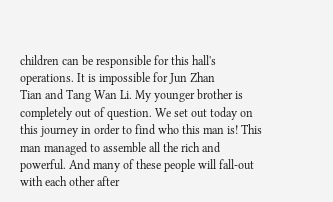children can be responsible for this hall's operations. It is impossible for Jun Zhan
Tian and Tang Wan Li. My younger brother is completely out of question. We set out today on
this journey in order to find who this man is! This man managed to assemble all the rich and
powerful. And many of these people will fall-out with each other after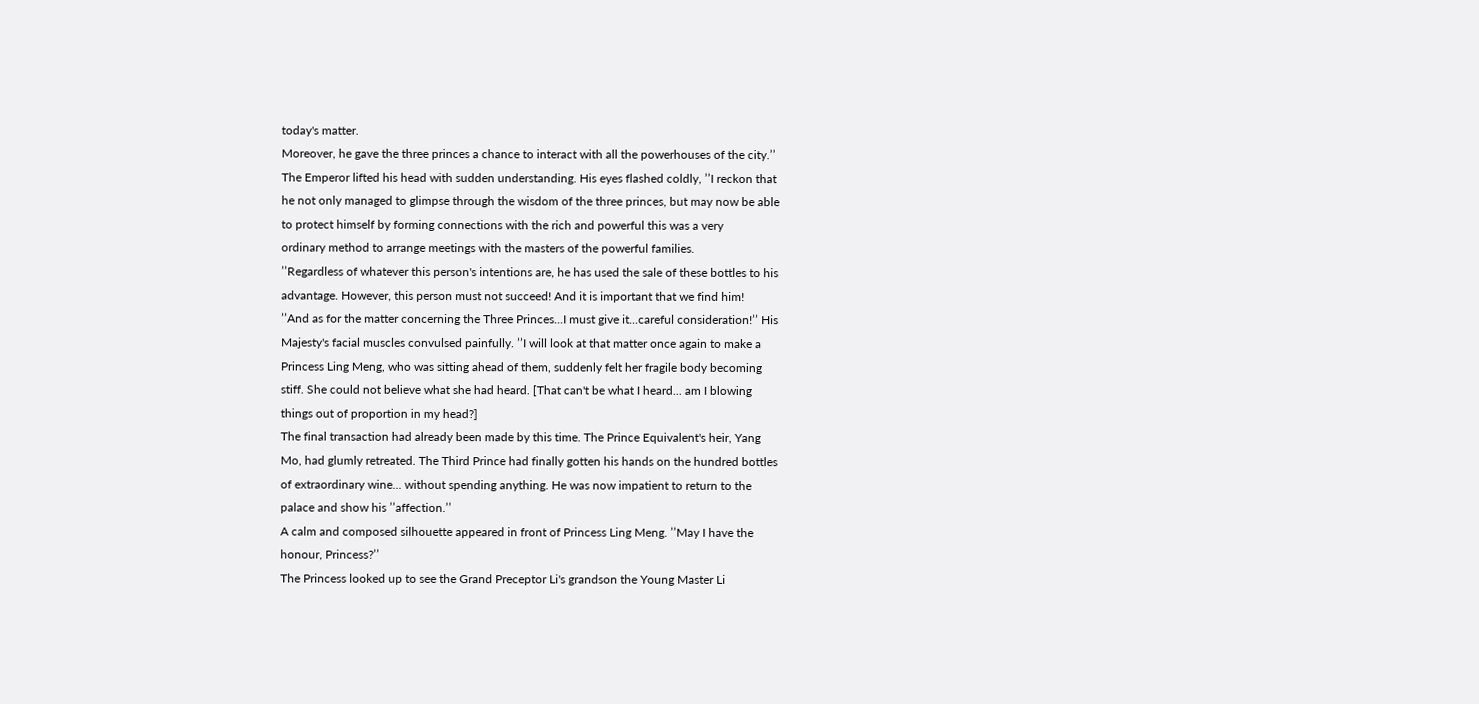today's matter.
Moreover, he gave the three princes a chance to interact with all the powerhouses of the city.’’
The Emperor lifted his head with sudden understanding. His eyes flashed coldly, ’’I reckon that
he not only managed to glimpse through the wisdom of the three princes, but may now be able
to protect himself by forming connections with the rich and powerful this was a very
ordinary method to arrange meetings with the masters of the powerful families.
’’Regardless of whatever this person's intentions are, he has used the sale of these bottles to his
advantage. However, this person must not succeed! And it is important that we find him!
’’And as for the matter concerning the Three Princes...I must give it...careful consideration!’’ His
Majesty's facial muscles convulsed painfully. ’’I will look at that matter once again to make a
Princess Ling Meng, who was sitting ahead of them, suddenly felt her fragile body becoming
stiff. She could not believe what she had heard. [That can't be what I heard... am I blowing
things out of proportion in my head?]
The final transaction had already been made by this time. The Prince Equivalent's heir, Yang
Mo, had glumly retreated. The Third Prince had finally gotten his hands on the hundred bottles
of extraordinary wine... without spending anything. He was now impatient to return to the
palace and show his ’’affection.’’
A calm and composed silhouette appeared in front of Princess Ling Meng. ’’May I have the
honour, Princess?’’
The Princess looked up to see the Grand Preceptor Li's grandson the Young Master Li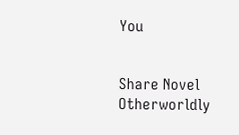You


Share Novel Otherworldly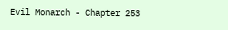Evil Monarch - Chapter 253